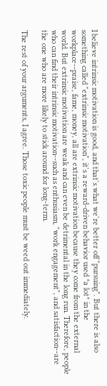I believe intrinsic motivation is good, and that's what we're better off "pursuing". But there is also something called "extrinsic motivation", it's a reward-driven behavior used *a lot* in the workplace--praise, fame, money, all are extrinsic motivation because they come from the external world. But extrinsic motivation are weak and can even be detrimental in the long run. Therefore, people who can find their intrinsic motivation--such as enthusiasm, "work engagement", and satisfaction--are the one who are more likely to stick around for long-term.

The rest of your arguments, I agree. Those toxic people must be weed out immediately.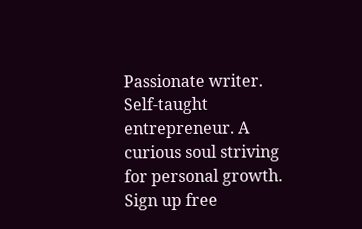Passionate writer. Self-taught entrepreneur. A curious soul striving for personal growth. Sign up free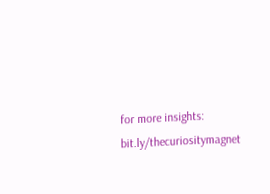for more insights: bit.ly/thecuriositymagnet